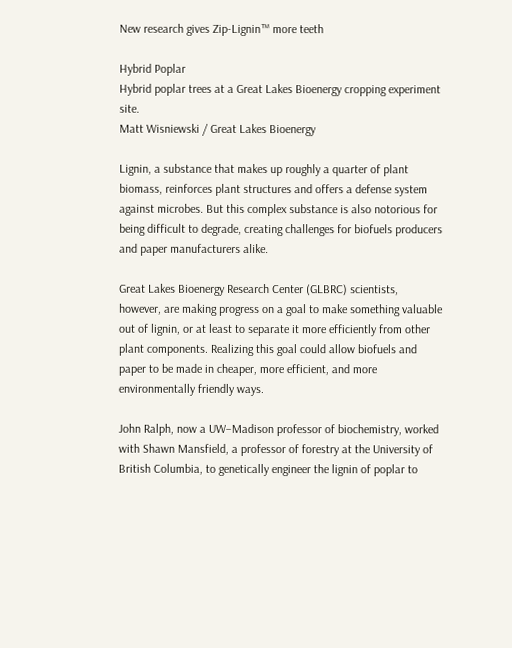New research gives Zip-Lignin™ more teeth

Hybrid Poplar
Hybrid poplar trees at a Great Lakes Bioenergy cropping experiment site.
Matt Wisniewski / Great Lakes Bioenergy

Lignin, a substance that makes up roughly a quarter of plant biomass, reinforces plant structures and offers a defense system against microbes. But this complex substance is also notorious for being difficult to degrade, creating challenges for biofuels producers and paper manufacturers alike.

Great Lakes Bioenergy Research Center (GLBRC) scientists, however, are making progress on a goal to make something valuable out of lignin, or at least to separate it more efficiently from other plant components. Realizing this goal could allow biofuels and paper to be made in cheaper, more efficient, and more environmentally friendly ways.

John Ralph, now a UW–Madison professor of biochemistry, worked with Shawn Mansfield, a professor of forestry at the University of British Columbia, to genetically engineer the lignin of poplar to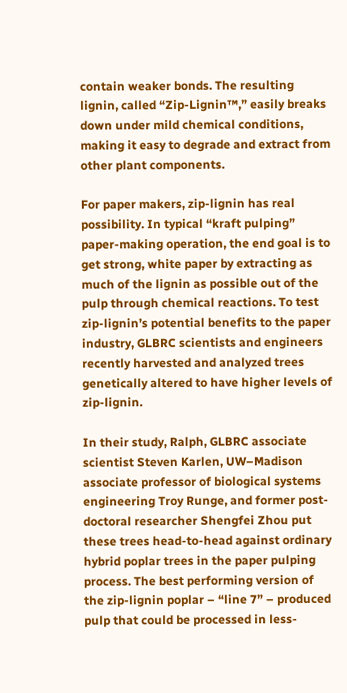contain weaker bonds. The resulting lignin, called “Zip-Lignin™,” easily breaks down under mild chemical conditions, making it easy to degrade and extract from other plant components.

For paper makers, zip-lignin has real possibility. In typical “kraft pulping” paper-making operation, the end goal is to get strong, white paper by extracting as much of the lignin as possible out of the pulp through chemical reactions. To test zip-lignin’s potential benefits to the paper industry, GLBRC scientists and engineers recently harvested and analyzed trees genetically altered to have higher levels of zip-lignin.

In their study, Ralph, GLBRC associate scientist Steven Karlen, UW–Madison associate professor of biological systems engineering Troy Runge, and former post-doctoral researcher Shengfei Zhou put these trees head-to-head against ordinary hybrid poplar trees in the paper pulping process. The best performing version of the zip-lignin poplar – “line 7” – produced pulp that could be processed in less-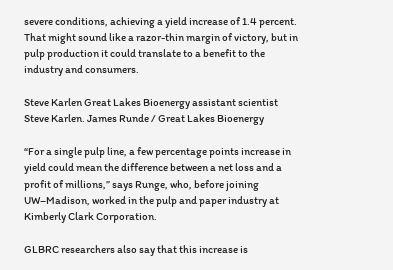severe conditions, achieving a yield increase of 1.4 percent. That might sound like a razor-thin margin of victory, but in pulp production it could translate to a benefit to the industry and consumers.

Steve Karlen Great Lakes Bioenergy assistant scientist Steve Karlen. James Runde / Great Lakes Bioenergy

“For a single pulp line, a few percentage points increase in yield could mean the difference between a net loss and a profit of millions,” says Runge, who, before joining UW–Madison, worked in the pulp and paper industry at Kimberly Clark Corporation.

GLBRC researchers also say that this increase is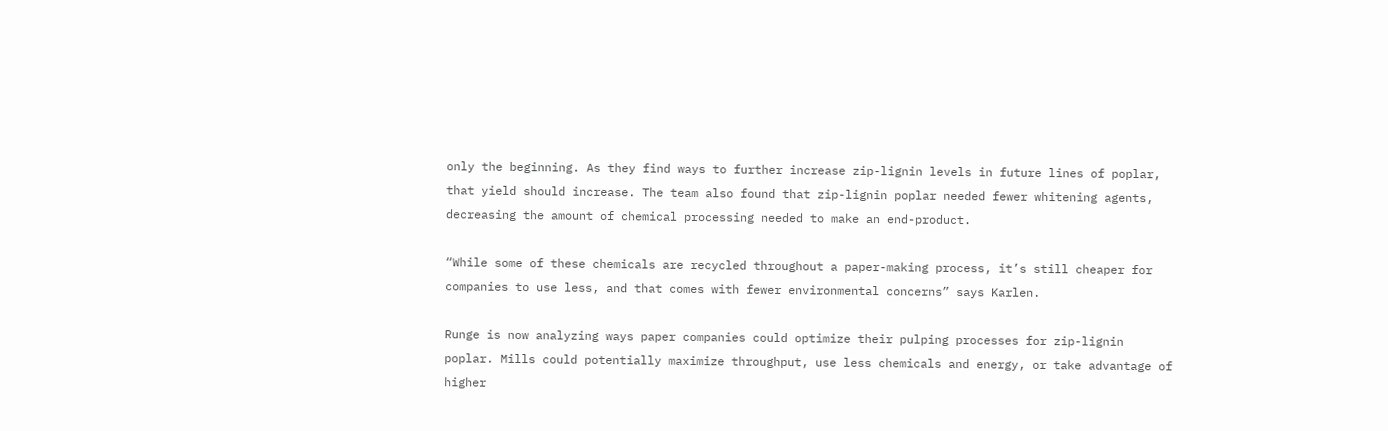only the beginning. As they find ways to further increase zip-lignin levels in future lines of poplar, that yield should increase. The team also found that zip-lignin poplar needed fewer whitening agents, decreasing the amount of chemical processing needed to make an end-product.

“While some of these chemicals are recycled throughout a paper-making process, it’s still cheaper for companies to use less, and that comes with fewer environmental concerns” says Karlen.

Runge is now analyzing ways paper companies could optimize their pulping processes for zip-lignin poplar. Mills could potentially maximize throughput, use less chemicals and energy, or take advantage of higher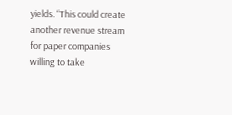yields. “This could create another revenue stream for paper companies willing to take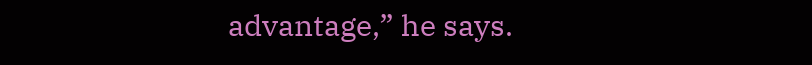advantage,” he says.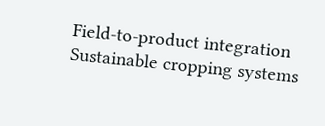Field-to-product integration
Sustainable cropping systems